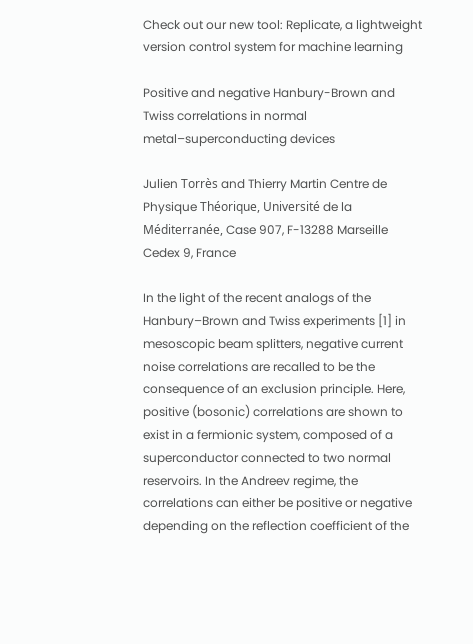Check out our new tool: Replicate, a lightweight version control system for machine learning

Positive and negative Hanbury-Brown and Twiss correlations in normal metal–superconducting devices

Julien Torrès and Thierry Martin Centre de Physique Théorique, Université de la Méditerranée, Case 907, F-13288 Marseille Cedex 9, France

In the light of the recent analogs of the Hanbury–Brown and Twiss experiments [1] in mesoscopic beam splitters, negative current noise correlations are recalled to be the consequence of an exclusion principle. Here, positive (bosonic) correlations are shown to exist in a fermionic system, composed of a superconductor connected to two normal reservoirs. In the Andreev regime, the correlations can either be positive or negative depending on the reflection coefficient of the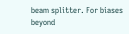beam splitter. For biases beyond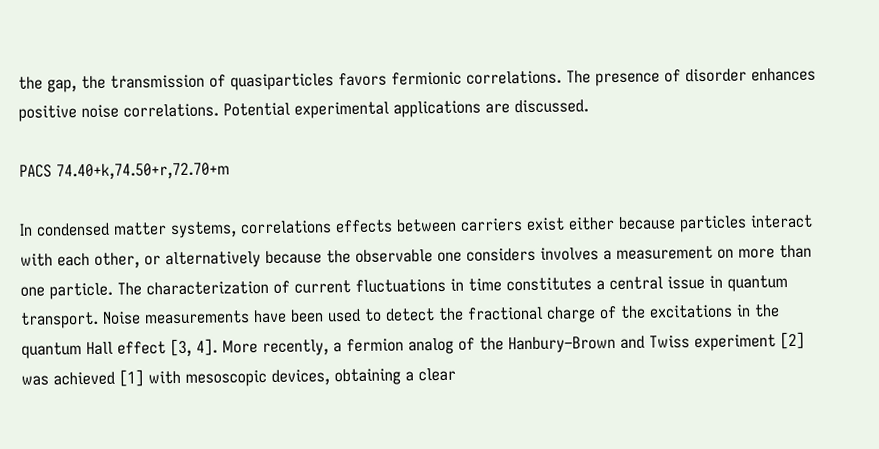the gap, the transmission of quasiparticles favors fermionic correlations. The presence of disorder enhances positive noise correlations. Potential experimental applications are discussed.

PACS 74.40+k,74.50+r,72.70+m

In condensed matter systems, correlations effects between carriers exist either because particles interact with each other, or alternatively because the observable one considers involves a measurement on more than one particle. The characterization of current fluctuations in time constitutes a central issue in quantum transport. Noise measurements have been used to detect the fractional charge of the excitations in the quantum Hall effect [3, 4]. More recently, a fermion analog of the Hanbury–Brown and Twiss experiment [2] was achieved [1] with mesoscopic devices, obtaining a clear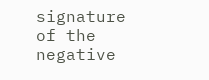signature of the negative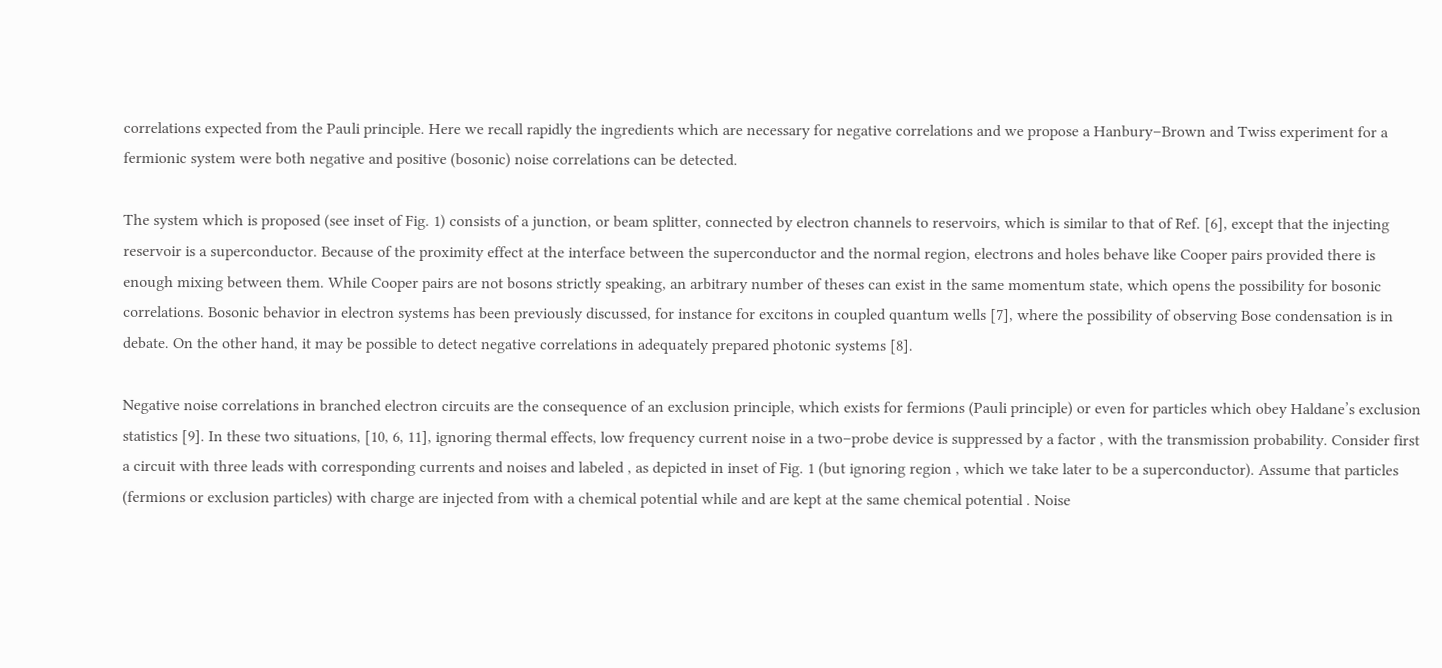correlations expected from the Pauli principle. Here we recall rapidly the ingredients which are necessary for negative correlations and we propose a Hanbury–Brown and Twiss experiment for a fermionic system were both negative and positive (bosonic) noise correlations can be detected.

The system which is proposed (see inset of Fig. 1) consists of a junction, or beam splitter, connected by electron channels to reservoirs, which is similar to that of Ref. [6], except that the injecting reservoir is a superconductor. Because of the proximity effect at the interface between the superconductor and the normal region, electrons and holes behave like Cooper pairs provided there is enough mixing between them. While Cooper pairs are not bosons strictly speaking, an arbitrary number of theses can exist in the same momentum state, which opens the possibility for bosonic correlations. Bosonic behavior in electron systems has been previously discussed, for instance for excitons in coupled quantum wells [7], where the possibility of observing Bose condensation is in debate. On the other hand, it may be possible to detect negative correlations in adequately prepared photonic systems [8].

Negative noise correlations in branched electron circuits are the consequence of an exclusion principle, which exists for fermions (Pauli principle) or even for particles which obey Haldane’s exclusion statistics [9]. In these two situations, [10, 6, 11], ignoring thermal effects, low frequency current noise in a two–probe device is suppressed by a factor , with the transmission probability. Consider first a circuit with three leads with corresponding currents and noises and labeled , as depicted in inset of Fig. 1 (but ignoring region , which we take later to be a superconductor). Assume that particles (fermions or exclusion particles) with charge are injected from with a chemical potential while and are kept at the same chemical potential . Noise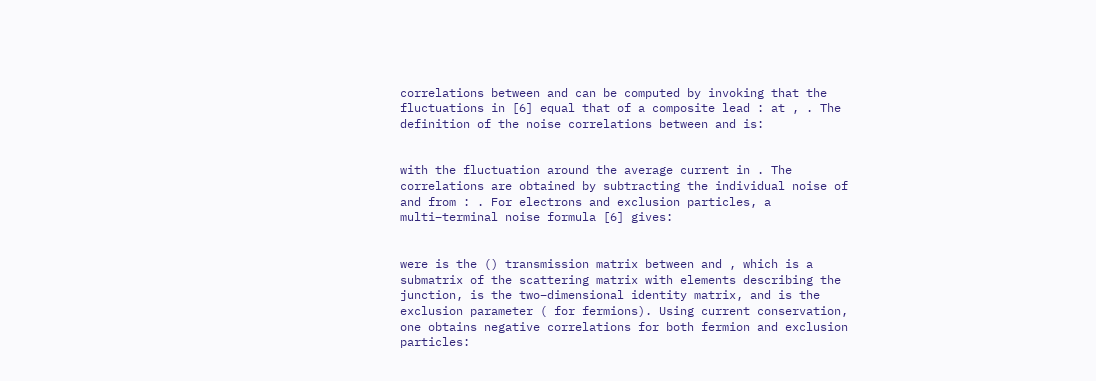correlations between and can be computed by invoking that the fluctuations in [6] equal that of a composite lead : at , . The definition of the noise correlations between and is:


with the fluctuation around the average current in . The correlations are obtained by subtracting the individual noise of and from : . For electrons and exclusion particles, a multi–terminal noise formula [6] gives:


were is the () transmission matrix between and , which is a submatrix of the scattering matrix with elements describing the junction, is the two–dimensional identity matrix, and is the exclusion parameter ( for fermions). Using current conservation, one obtains negative correlations for both fermion and exclusion particles: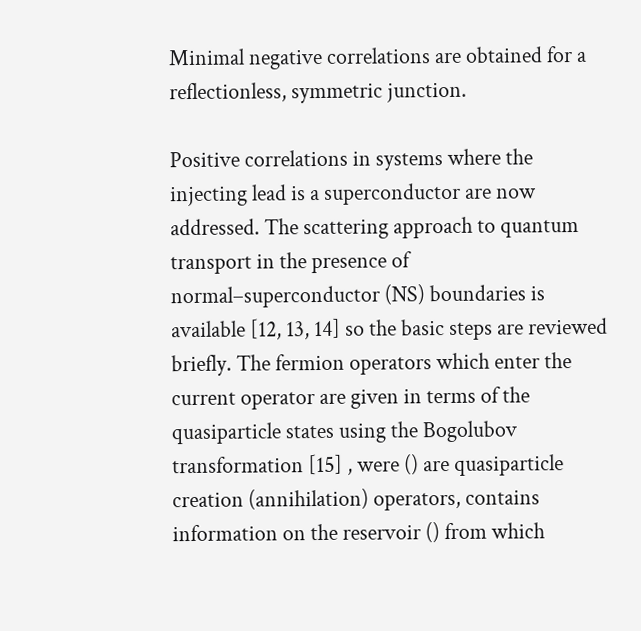Minimal negative correlations are obtained for a reflectionless, symmetric junction.

Positive correlations in systems where the injecting lead is a superconductor are now addressed. The scattering approach to quantum transport in the presence of normal–superconductor (NS) boundaries is available [12, 13, 14] so the basic steps are reviewed briefly. The fermion operators which enter the current operator are given in terms of the quasiparticle states using the Bogolubov transformation [15] , were () are quasiparticle creation (annihilation) operators, contains information on the reservoir () from which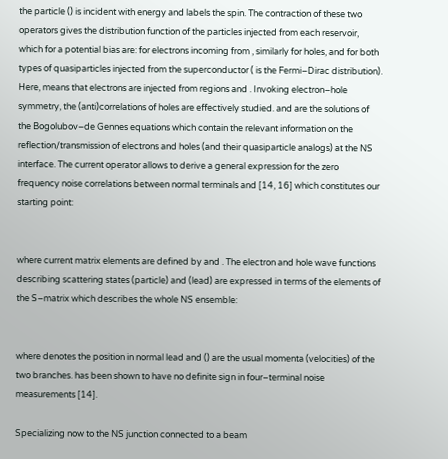the particle () is incident with energy and labels the spin. The contraction of these two operators gives the distribution function of the particles injected from each reservoir, which for a potential bias are: for electrons incoming from , similarly for holes, and for both types of quasiparticles injected from the superconductor ( is the Fermi–Dirac distribution). Here, means that electrons are injected from regions and . Invoking electron–hole symmetry, the (anti)correlations of holes are effectively studied. and are the solutions of the Bogolubov–de Gennes equations which contain the relevant information on the reflection/transmission of electrons and holes (and their quasiparticle analogs) at the NS interface. The current operator allows to derive a general expression for the zero frequency noise correlations between normal terminals and [14, 16] which constitutes our starting point:


where current matrix elements are defined by and . The electron and hole wave functions describing scattering states (particle) and (lead) are expressed in terms of the elements of the S–matrix which describes the whole NS ensemble:


where denotes the position in normal lead and () are the usual momenta (velocities) of the two branches. has been shown to have no definite sign in four–terminal noise measurements [14].

Specializing now to the NS junction connected to a beam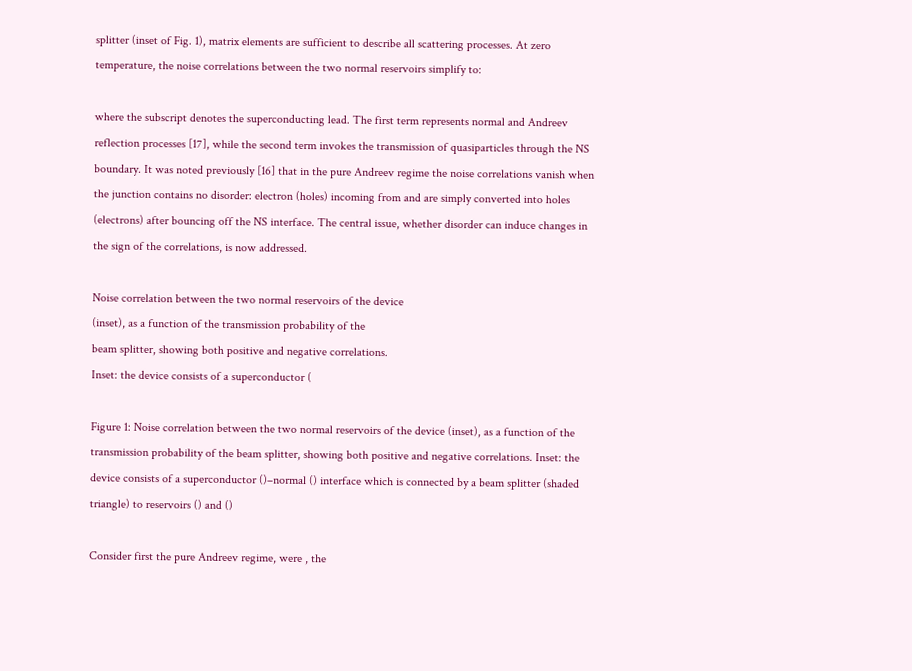splitter (inset of Fig. 1), matrix elements are sufficient to describe all scattering processes. At zero temperature, the noise correlations between the two normal reservoirs simplify to:

where the subscript denotes the superconducting lead. The first term represents normal and Andreev reflection processes [17], while the second term invokes the transmission of quasiparticles through the NS boundary. It was noted previously [16] that in the pure Andreev regime the noise correlations vanish when the junction contains no disorder: electron (holes) incoming from and are simply converted into holes (electrons) after bouncing off the NS interface. The central issue, whether disorder can induce changes in the sign of the correlations, is now addressed.

Noise correlation between the two normal reservoirs of the device
(inset), as a function of the transmission probability of the
beam splitter, showing both positive and negative correlations.
Inset: the device consists of a superconductor (

Figure 1: Noise correlation between the two normal reservoirs of the device (inset), as a function of the transmission probability of the beam splitter, showing both positive and negative correlations. Inset: the device consists of a superconductor ()–normal () interface which is connected by a beam splitter (shaded triangle) to reservoirs () and ()

Consider first the pure Andreev regime, were , the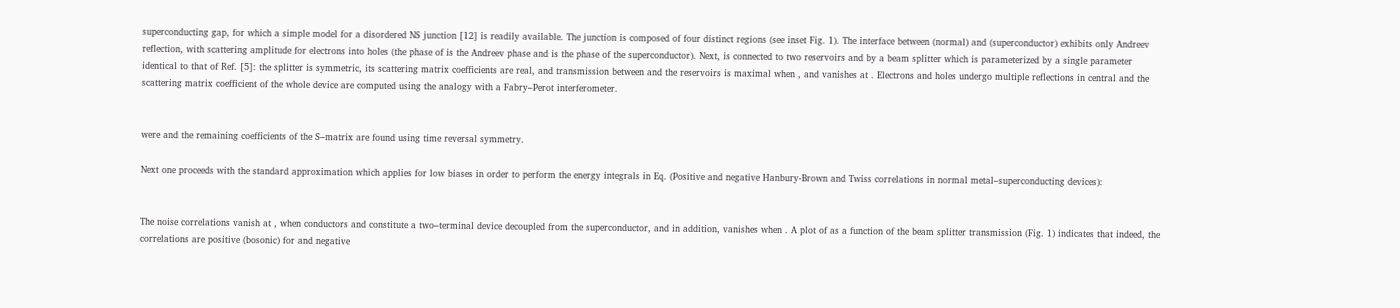superconducting gap, for which a simple model for a disordered NS junction [12] is readily available. The junction is composed of four distinct regions (see inset Fig. 1). The interface between (normal) and (superconductor) exhibits only Andreev reflection, with scattering amplitude for electrons into holes (the phase of is the Andreev phase and is the phase of the superconductor). Next, is connected to two reservoirs and by a beam splitter which is parameterized by a single parameter identical to that of Ref. [5]: the splitter is symmetric, its scattering matrix coefficients are real, and transmission between and the reservoirs is maximal when , and vanishes at . Electrons and holes undergo multiple reflections in central and the scattering matrix coefficient of the whole device are computed using the analogy with a Fabry–Perot interferometer.


were and the remaining coefficients of the S–matrix are found using time reversal symmetry.

Next one proceeds with the standard approximation which applies for low biases in order to perform the energy integrals in Eq. (Positive and negative Hanbury-Brown and Twiss correlations in normal metal–superconducting devices):


The noise correlations vanish at , when conductors and constitute a two–terminal device decoupled from the superconductor, and in addition, vanishes when . A plot of as a function of the beam splitter transmission (Fig. 1) indicates that indeed, the correlations are positive (bosonic) for and negative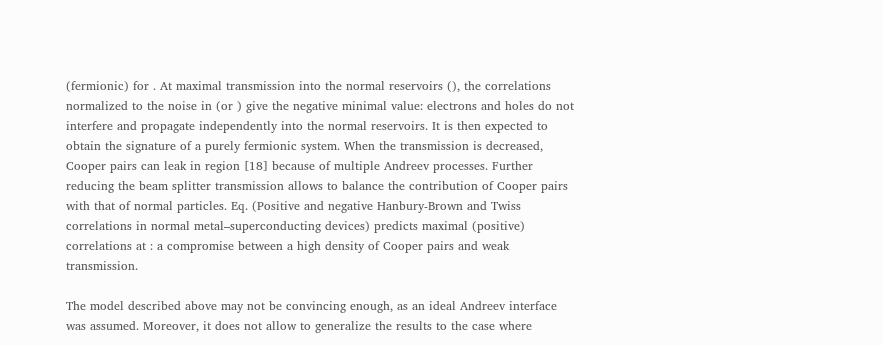(fermionic) for . At maximal transmission into the normal reservoirs (), the correlations normalized to the noise in (or ) give the negative minimal value: electrons and holes do not interfere and propagate independently into the normal reservoirs. It is then expected to obtain the signature of a purely fermionic system. When the transmission is decreased, Cooper pairs can leak in region [18] because of multiple Andreev processes. Further reducing the beam splitter transmission allows to balance the contribution of Cooper pairs with that of normal particles. Eq. (Positive and negative Hanbury-Brown and Twiss correlations in normal metal–superconducting devices) predicts maximal (positive) correlations at : a compromise between a high density of Cooper pairs and weak transmission.

The model described above may not be convincing enough, as an ideal Andreev interface was assumed. Moreover, it does not allow to generalize the results to the case where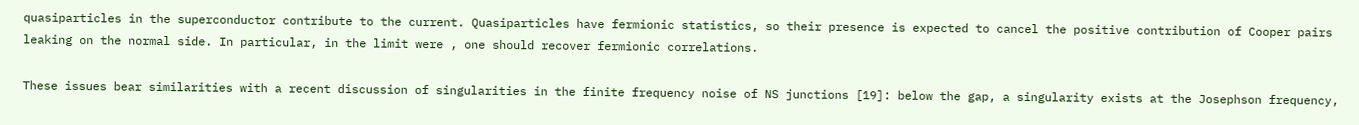quasiparticles in the superconductor contribute to the current. Quasiparticles have fermionic statistics, so their presence is expected to cancel the positive contribution of Cooper pairs leaking on the normal side. In particular, in the limit were , one should recover fermionic correlations.

These issues bear similarities with a recent discussion of singularities in the finite frequency noise of NS junctions [19]: below the gap, a singularity exists at the Josephson frequency,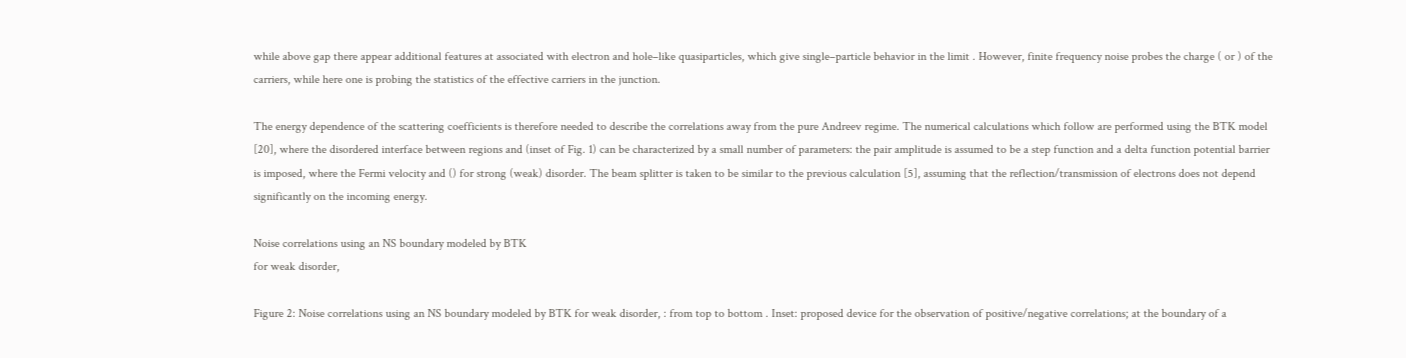while above gap there appear additional features at associated with electron and hole–like quasiparticles, which give single–particle behavior in the limit . However, finite frequency noise probes the charge ( or ) of the carriers, while here one is probing the statistics of the effective carriers in the junction.

The energy dependence of the scattering coefficients is therefore needed to describe the correlations away from the pure Andreev regime. The numerical calculations which follow are performed using the BTK model [20], where the disordered interface between regions and (inset of Fig. 1) can be characterized by a small number of parameters: the pair amplitude is assumed to be a step function and a delta function potential barrier is imposed, where the Fermi velocity and () for strong (weak) disorder. The beam splitter is taken to be similar to the previous calculation [5], assuming that the reflection/transmission of electrons does not depend significantly on the incoming energy.

Noise correlations using an NS boundary modeled by BTK
for weak disorder,

Figure 2: Noise correlations using an NS boundary modeled by BTK for weak disorder, : from top to bottom . Inset: proposed device for the observation of positive/negative correlations; at the boundary of a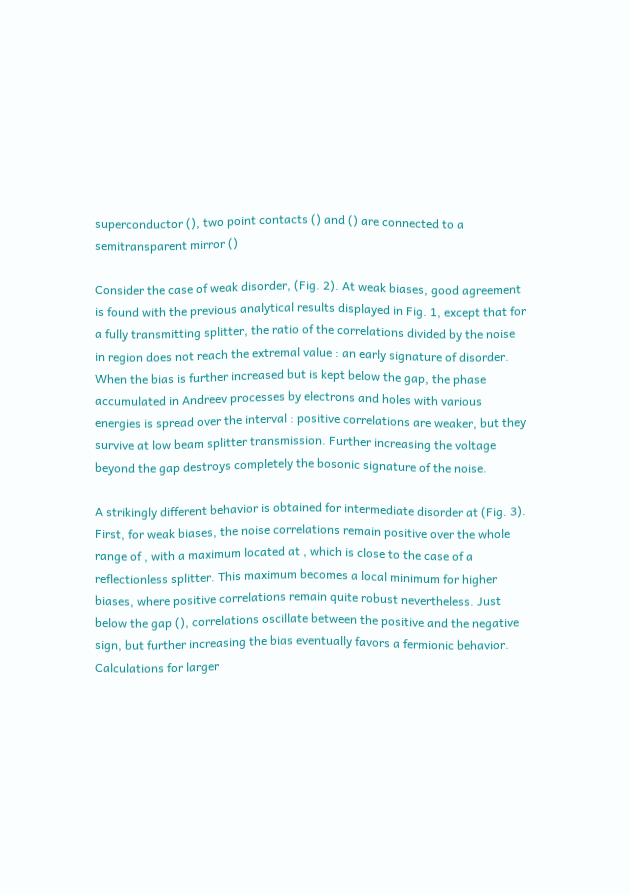superconductor (), two point contacts () and () are connected to a semitransparent mirror ()

Consider the case of weak disorder, (Fig. 2). At weak biases, good agreement is found with the previous analytical results displayed in Fig. 1, except that for a fully transmitting splitter, the ratio of the correlations divided by the noise in region does not reach the extremal value : an early signature of disorder. When the bias is further increased but is kept below the gap, the phase accumulated in Andreev processes by electrons and holes with various energies is spread over the interval : positive correlations are weaker, but they survive at low beam splitter transmission. Further increasing the voltage beyond the gap destroys completely the bosonic signature of the noise.

A strikingly different behavior is obtained for intermediate disorder at (Fig. 3). First, for weak biases, the noise correlations remain positive over the whole range of , with a maximum located at , which is close to the case of a reflectionless splitter. This maximum becomes a local minimum for higher biases, where positive correlations remain quite robust nevertheless. Just below the gap (), correlations oscillate between the positive and the negative sign, but further increasing the bias eventually favors a fermionic behavior. Calculations for larger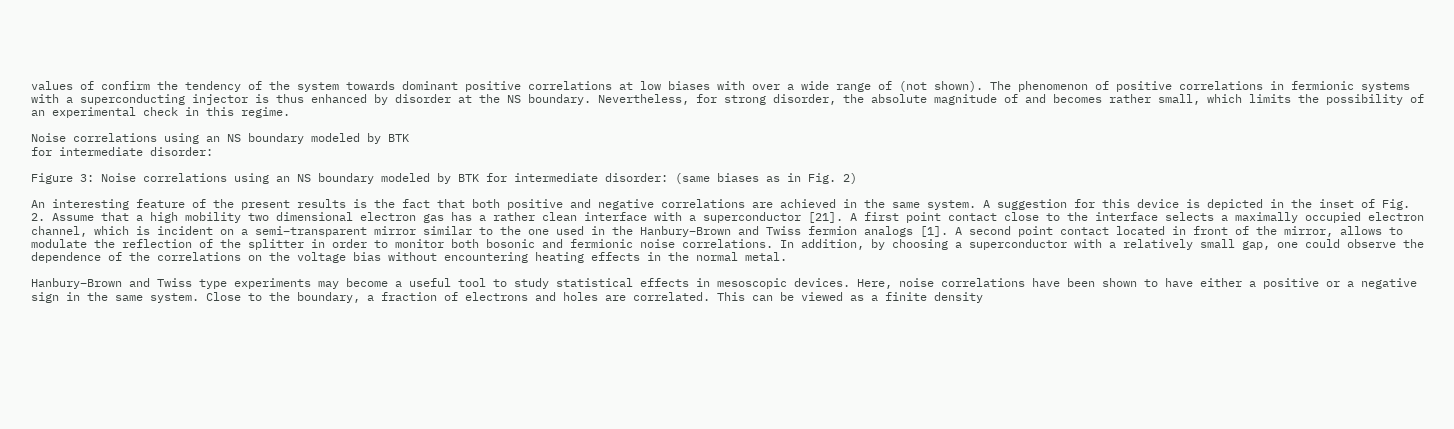values of confirm the tendency of the system towards dominant positive correlations at low biases with over a wide range of (not shown). The phenomenon of positive correlations in fermionic systems with a superconducting injector is thus enhanced by disorder at the NS boundary. Nevertheless, for strong disorder, the absolute magnitude of and becomes rather small, which limits the possibility of an experimental check in this regime.

Noise correlations using an NS boundary modeled by BTK
for intermediate disorder:

Figure 3: Noise correlations using an NS boundary modeled by BTK for intermediate disorder: (same biases as in Fig. 2)

An interesting feature of the present results is the fact that both positive and negative correlations are achieved in the same system. A suggestion for this device is depicted in the inset of Fig. 2. Assume that a high mobility two dimensional electron gas has a rather clean interface with a superconductor [21]. A first point contact close to the interface selects a maximally occupied electron channel, which is incident on a semi–transparent mirror similar to the one used in the Hanbury–Brown and Twiss fermion analogs [1]. A second point contact located in front of the mirror, allows to modulate the reflection of the splitter in order to monitor both bosonic and fermionic noise correlations. In addition, by choosing a superconductor with a relatively small gap, one could observe the dependence of the correlations on the voltage bias without encountering heating effects in the normal metal.

Hanbury–Brown and Twiss type experiments may become a useful tool to study statistical effects in mesoscopic devices. Here, noise correlations have been shown to have either a positive or a negative sign in the same system. Close to the boundary, a fraction of electrons and holes are correlated. This can be viewed as a finite density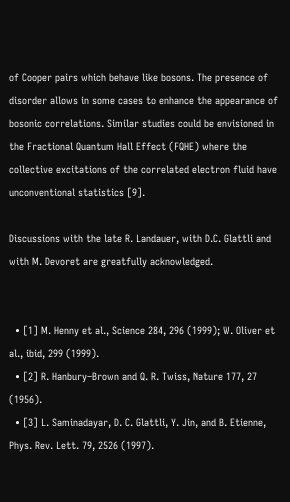of Cooper pairs which behave like bosons. The presence of disorder allows in some cases to enhance the appearance of bosonic correlations. Similar studies could be envisioned in the Fractional Quantum Hall Effect (FQHE) where the collective excitations of the correlated electron fluid have unconventional statistics [9].

Discussions with the late R. Landauer, with D.C. Glattli and with M. Devoret are greatfully acknowledged.


  • [1] M. Henny et al., Science 284, 296 (1999); W. Oliver et al., ibid, 299 (1999).
  • [2] R. Hanbury–Brown and Q. R. Twiss, Nature 177, 27 (1956).
  • [3] L. Saminadayar, D. C. Glattli, Y. Jin, and B. Etienne, Phys. Rev. Lett. 79, 2526 (1997).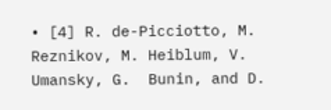• [4] R. de-Picciotto, M. Reznikov, M. Heiblum, V. Umansky, G.  Bunin, and D.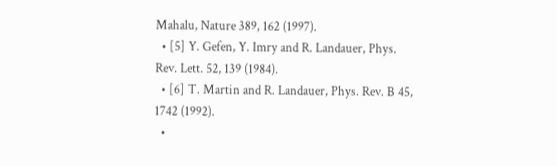Mahalu, Nature 389, 162 (1997).
  • [5] Y. Gefen, Y. Imry and R. Landauer, Phys. Rev. Lett. 52, 139 (1984).
  • [6] T. Martin and R. Landauer, Phys. Rev. B 45, 1742 (1992).
  •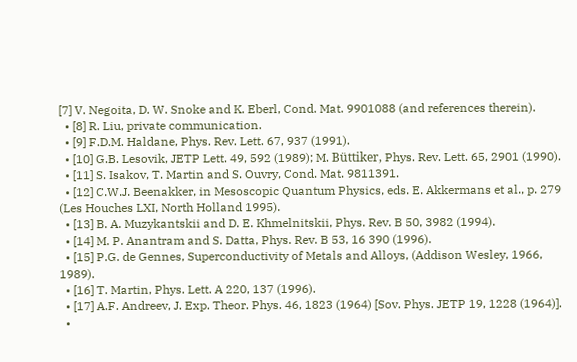[7] V. Negoita, D. W. Snoke and K. Eberl, Cond. Mat. 9901088 (and references therein).
  • [8] R. Liu, private communication.
  • [9] F.D.M. Haldane, Phys. Rev. Lett. 67, 937 (1991).
  • [10] G.B. Lesovik, JETP Lett. 49, 592 (1989); M. Büttiker, Phys. Rev. Lett. 65, 2901 (1990).
  • [11] S. Isakov, T. Martin and S. Ouvry, Cond. Mat. 9811391.
  • [12] C.W.J. Beenakker, in Mesoscopic Quantum Physics, eds. E. Akkermans et al., p. 279 (Les Houches LXI, North Holland 1995).
  • [13] B. A. Muzykantskii and D. E. Khmelnitskii, Phys. Rev. B 50, 3982 (1994).
  • [14] M. P. Anantram and S. Datta, Phys. Rev. B 53, 16 390 (1996).
  • [15] P.G. de Gennes, Superconductivity of Metals and Alloys, (Addison Wesley, 1966, 1989).
  • [16] T. Martin, Phys. Lett. A 220, 137 (1996).
  • [17] A.F. Andreev, J. Exp. Theor. Phys. 46, 1823 (1964) [Sov. Phys. JETP 19, 1228 (1964)].
  •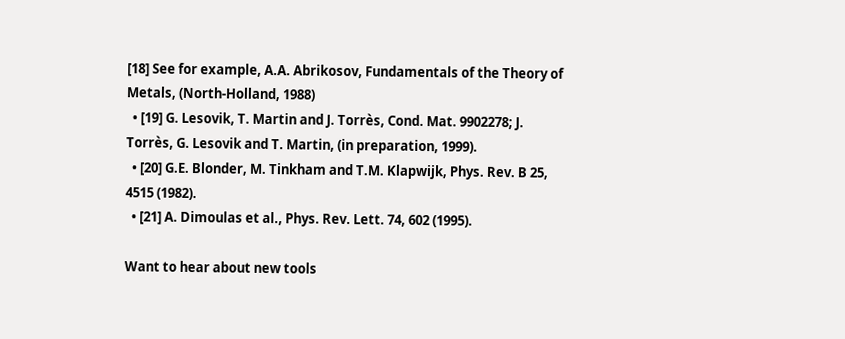[18] See for example, A.A. Abrikosov, Fundamentals of the Theory of Metals, (North-Holland, 1988)
  • [19] G. Lesovik, T. Martin and J. Torrès, Cond. Mat. 9902278; J. Torrès, G. Lesovik and T. Martin, (in preparation, 1999).
  • [20] G.E. Blonder, M. Tinkham and T.M. Klapwijk, Phys. Rev. B 25, 4515 (1982).
  • [21] A. Dimoulas et al., Phys. Rev. Lett. 74, 602 (1995).

Want to hear about new tools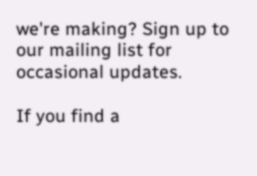we're making? Sign up to our mailing list for occasional updates.

If you find a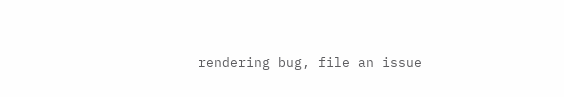rendering bug, file an issue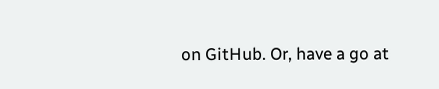on GitHub. Or, have a go at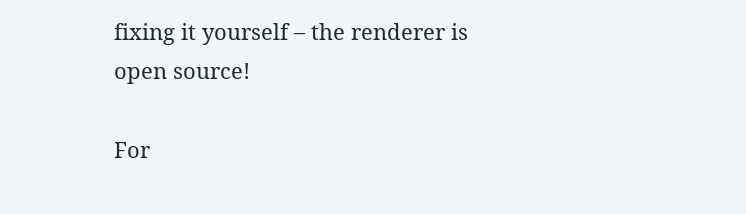fixing it yourself – the renderer is open source!

For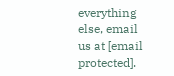everything else, email us at [email protected].